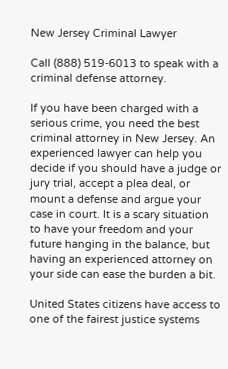New Jersey Criminal Lawyer

Call (888) 519-6013 to speak with a criminal defense attorney.

If you have been charged with a serious crime, you need the best criminal attorney in New Jersey. An experienced lawyer can help you decide if you should have a judge or jury trial, accept a plea deal, or mount a defense and argue your case in court. It is a scary situation to have your freedom and your future hanging in the balance, but having an experienced attorney on your side can ease the burden a bit.

United States citizens have access to one of the fairest justice systems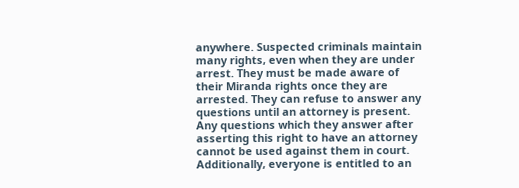anywhere. Suspected criminals maintain many rights, even when they are under arrest. They must be made aware of their Miranda rights once they are arrested. They can refuse to answer any questions until an attorney is present. Any questions which they answer after asserting this right to have an attorney cannot be used against them in court. Additionally, everyone is entitled to an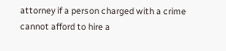attorney if a person charged with a crime cannot afford to hire a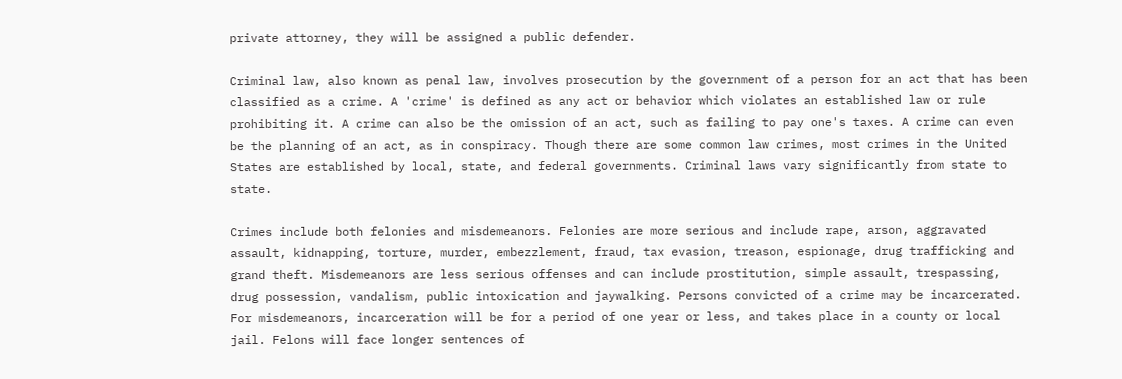private attorney, they will be assigned a public defender.

Criminal law, also known as penal law, involves prosecution by the government of a person for an act that has been classified as a crime. A 'crime' is defined as any act or behavior which violates an established law or rule prohibiting it. A crime can also be the omission of an act, such as failing to pay one's taxes. A crime can even be the planning of an act, as in conspiracy. Though there are some common law crimes, most crimes in the United States are established by local, state, and federal governments. Criminal laws vary significantly from state to state.

Crimes include both felonies and misdemeanors. Felonies are more serious and include rape, arson, aggravated assault, kidnapping, torture, murder, embezzlement, fraud, tax evasion, treason, espionage, drug trafficking and grand theft. Misdemeanors are less serious offenses and can include prostitution, simple assault, trespassing, drug possession, vandalism, public intoxication and jaywalking. Persons convicted of a crime may be incarcerated. For misdemeanors, incarceration will be for a period of one year or less, and takes place in a county or local jail. Felons will face longer sentences of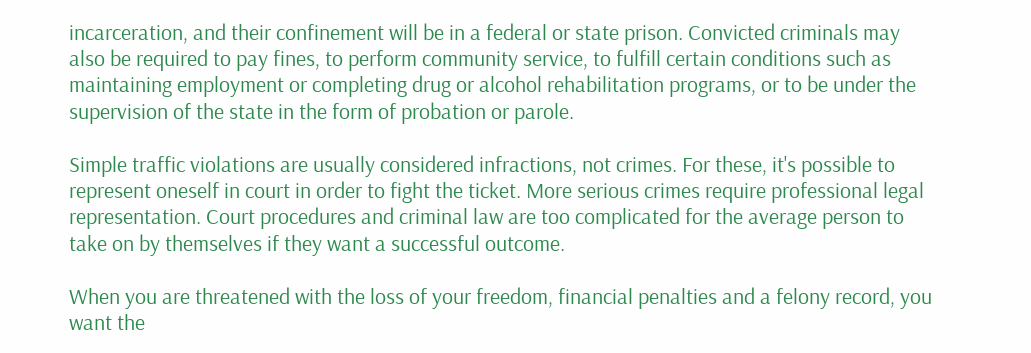incarceration, and their confinement will be in a federal or state prison. Convicted criminals may also be required to pay fines, to perform community service, to fulfill certain conditions such as maintaining employment or completing drug or alcohol rehabilitation programs, or to be under the supervision of the state in the form of probation or parole.

Simple traffic violations are usually considered infractions, not crimes. For these, it's possible to represent oneself in court in order to fight the ticket. More serious crimes require professional legal representation. Court procedures and criminal law are too complicated for the average person to take on by themselves if they want a successful outcome.

When you are threatened with the loss of your freedom, financial penalties and a felony record, you want the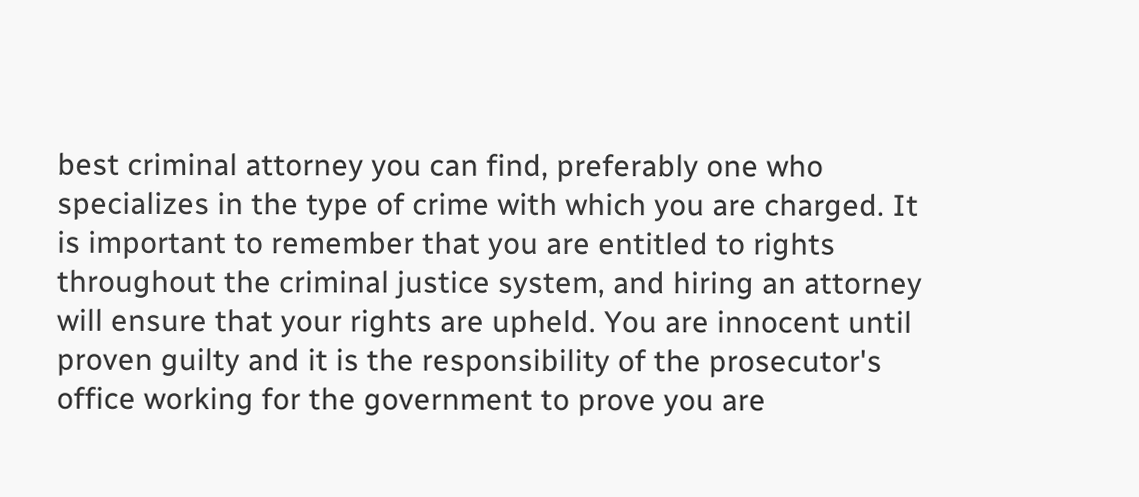best criminal attorney you can find, preferably one who specializes in the type of crime with which you are charged. It is important to remember that you are entitled to rights throughout the criminal justice system, and hiring an attorney will ensure that your rights are upheld. You are innocent until proven guilty and it is the responsibility of the prosecutor's office working for the government to prove you are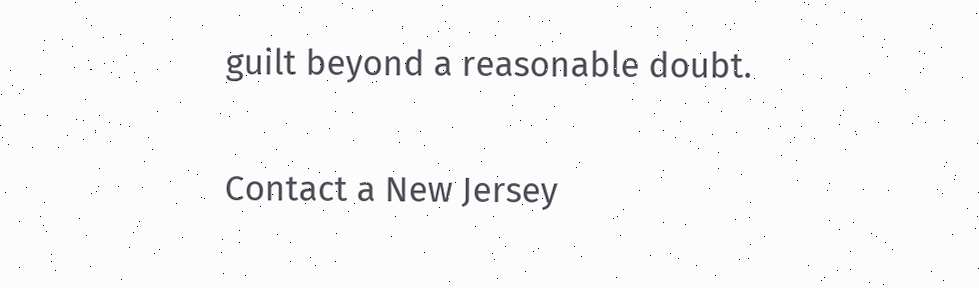guilt beyond a reasonable doubt.

Contact a New Jersey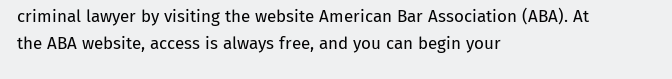criminal lawyer by visiting the website American Bar Association (ABA). At the ABA website, access is always free, and you can begin your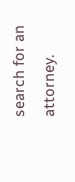search for an attorney.